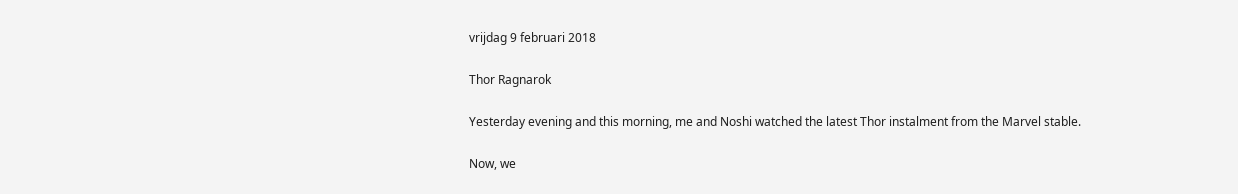vrijdag 9 februari 2018

Thor Ragnarok

Yesterday evening and this morning, me and Noshi watched the latest Thor instalment from the Marvel stable.

Now, we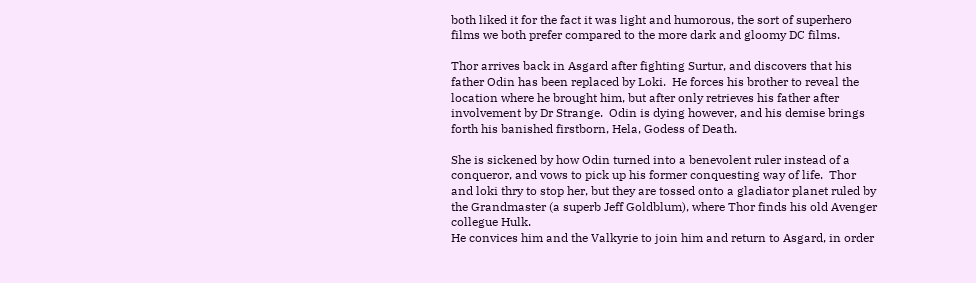both liked it for the fact it was light and humorous, the sort of superhero films we both prefer compared to the more dark and gloomy DC films.

Thor arrives back in Asgard after fighting Surtur, and discovers that his father Odin has been replaced by Loki.  He forces his brother to reveal the location where he brought him, but after only retrieves his father after involvement by Dr Strange.  Odin is dying however, and his demise brings forth his banished firstborn, Hela, Godess of Death.

She is sickened by how Odin turned into a benevolent ruler instead of a conqueror, and vows to pick up his former conquesting way of life.  Thor and loki thry to stop her, but they are tossed onto a gladiator planet ruled by the Grandmaster (a superb Jeff Goldblum), where Thor finds his old Avenger collegue Hulk.
He convices him and the Valkyrie to join him and return to Asgard, in order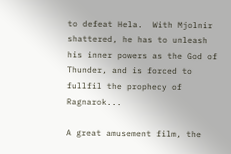to defeat Hela.  With Mjolnir shattered, he has to unleash his inner powers as the God of Thunder, and is forced to fullfil the prophecy of Ragnarok...

A great amusement film, the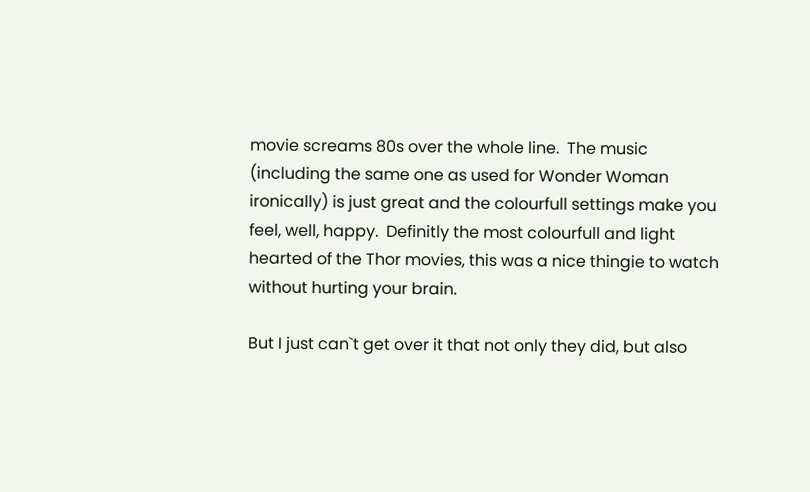movie screams 80s over the whole line.  The music (including the same one as used for Wonder Woman ironically) is just great and the colourfull settings make you feel, well, happy.  Definitly the most colourfull and light hearted of the Thor movies, this was a nice thingie to watch without hurting your brain.

But I just can`t get over it that not only they did, but also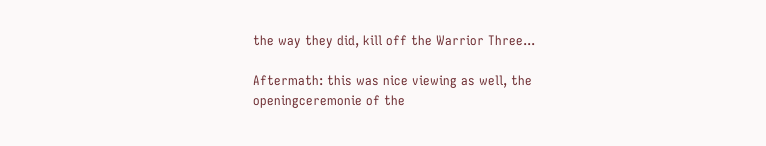the way they did, kill off the Warrior Three...

Aftermath: this was nice viewing as well, the openingceremonie of the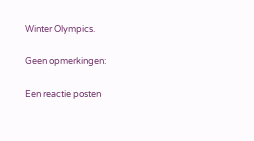Winter Olympics.

Geen opmerkingen:

Een reactie posten